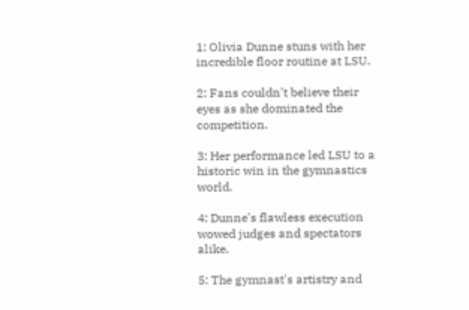1: Olivia Dunne stuns with her incredible floor routine at LSU.

2: Fans couldn't believe their eyes as she dominated the competition.

3: Her performance led LSU to a historic win in the gymnastics world.

4: Dunne's flawless execution wowed judges and spectators alike.

5: The gymnast's artistry and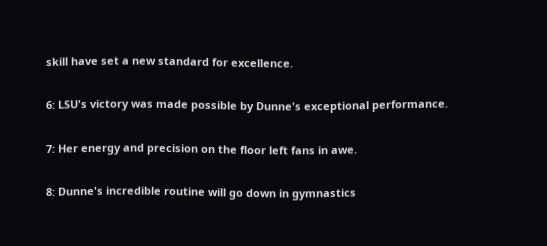skill have set a new standard for excellence.

6: LSU's victory was made possible by Dunne's exceptional performance.

7: Her energy and precision on the floor left fans in awe.

8: Dunne's incredible routine will go down in gymnastics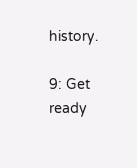history.

9: Get ready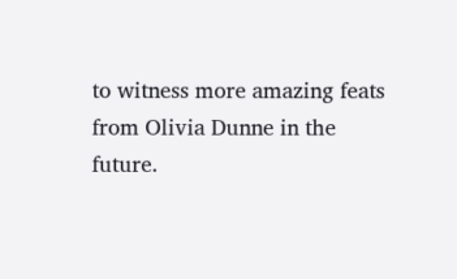to witness more amazing feats from Olivia Dunne in the future.